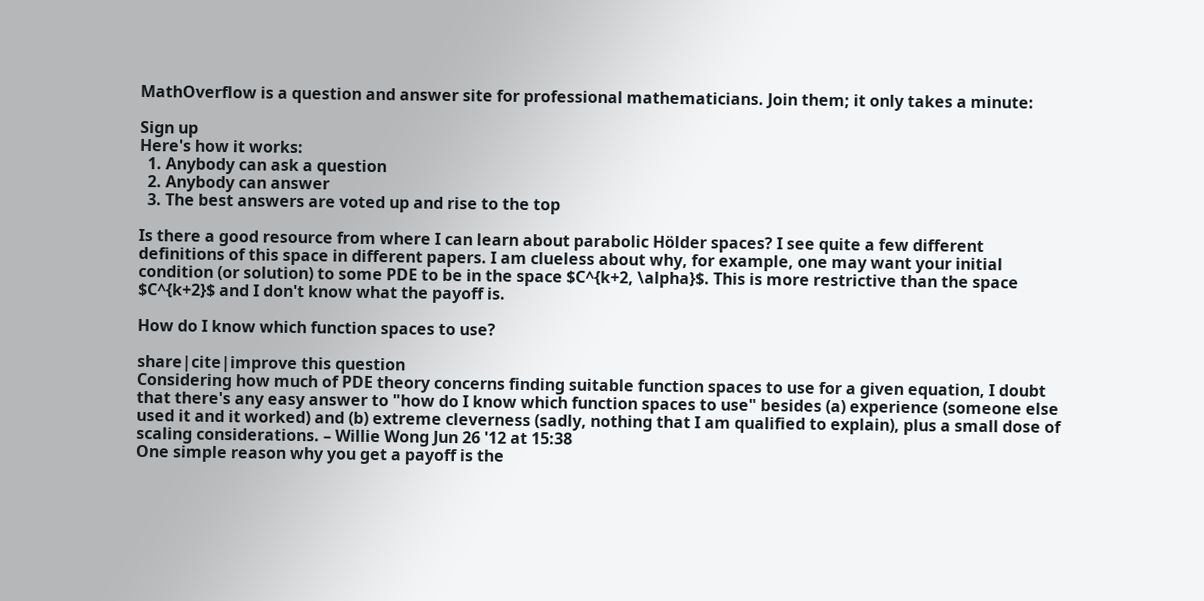MathOverflow is a question and answer site for professional mathematicians. Join them; it only takes a minute:

Sign up
Here's how it works:
  1. Anybody can ask a question
  2. Anybody can answer
  3. The best answers are voted up and rise to the top

Is there a good resource from where I can learn about parabolic Hölder spaces? I see quite a few different definitions of this space in different papers. I am clueless about why, for example, one may want your initial condition (or solution) to some PDE to be in the space $C^{k+2, \alpha}$. This is more restrictive than the space $C^{k+2}$ and I don't know what the payoff is.

How do I know which function spaces to use?

share|cite|improve this question
Considering how much of PDE theory concerns finding suitable function spaces to use for a given equation, I doubt that there's any easy answer to "how do I know which function spaces to use" besides (a) experience (someone else used it and it worked) and (b) extreme cleverness (sadly, nothing that I am qualified to explain), plus a small dose of scaling considerations. – Willie Wong Jun 26 '12 at 15:38
One simple reason why you get a payoff is the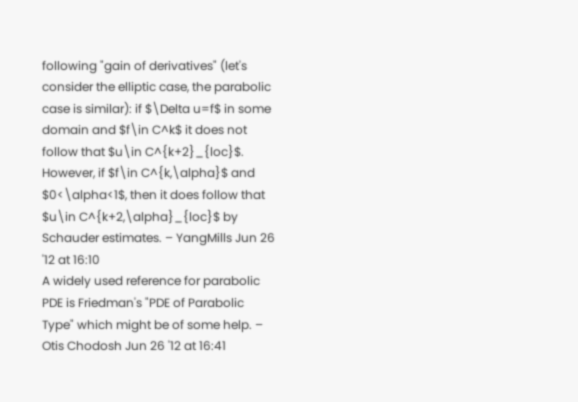following "gain of derivatives" (let's consider the elliptic case, the parabolic case is similar): if $\Delta u=f$ in some domain and $f\in C^k$ it does not follow that $u\in C^{k+2}_{loc}$. However, if $f\in C^{k,\alpha}$ and $0<\alpha<1$, then it does follow that $u\in C^{k+2,\alpha}_{loc}$ by Schauder estimates. – YangMills Jun 26 '12 at 16:10
A widely used reference for parabolic PDE is Friedman's "PDE of Parabolic Type" which might be of some help. – Otis Chodosh Jun 26 '12 at 16:41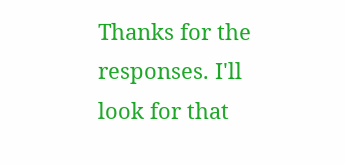Thanks for the responses. I'll look for that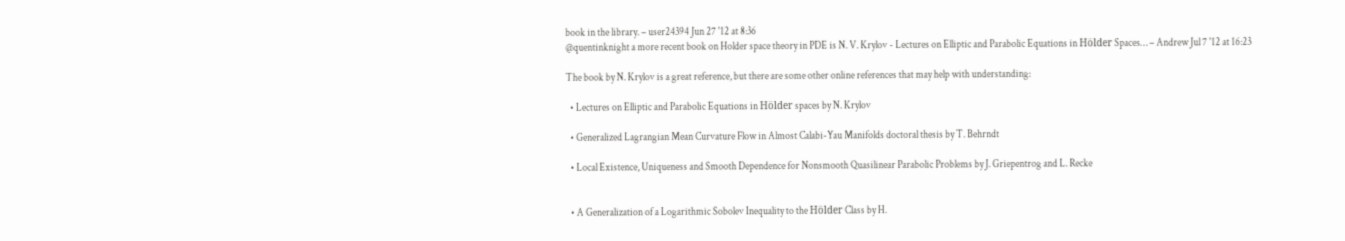book in the library. – user24394 Jun 27 '12 at 8:36
@quentinknight a more recent book on Holder space theory in PDE is N. V. Krylov - Lectures on Elliptic and Parabolic Equations in Hölder Spaces… – Andrew Jul 7 '12 at 16:23

The book by N. Krylov is a great reference, but there are some other online references that may help with understanding:

  • Lectures on Elliptic and Parabolic Equations in Hölder spaces by N. Krylov

  • Generalized Lagrangian Mean Curvature Flow in Almost Calabi-Yau Manifolds doctoral thesis by T. Behrndt

  • Local Existence, Uniqueness and Smooth Dependence for Nonsmooth Quasilinear Parabolic Problems by J. Griepentrog and L. Recke


  • A Generalization of a Logarithmic Sobolev Inequality to the Hölder Class by H.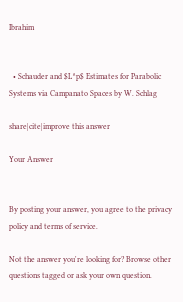Ibrahim


  • Schauder and $L^p$ Estimates for Parabolic Systems via Campanato Spaces by W. Schlag

share|cite|improve this answer

Your Answer


By posting your answer, you agree to the privacy policy and terms of service.

Not the answer you're looking for? Browse other questions tagged or ask your own question.